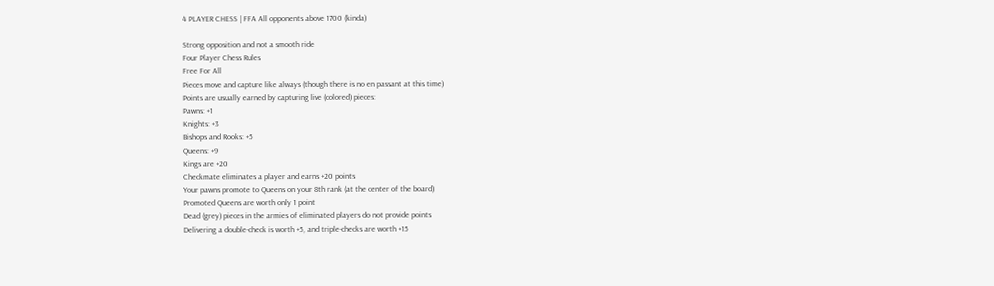4 PLAYER CHESS | FFA All opponents above 1700 (kinda)

Strong opposition and not a smooth ride
Four Player Chess Rules
Free For All
Pieces move and capture like always (though there is no en passant at this time)
Points are usually earned by capturing live (colored) pieces:
Pawns: +1
Knights: +3
Bishops and Rooks: +5
Queens: +9
Kings are +20
Checkmate eliminates a player and earns +20 points
Your pawns promote to Queens on your 8th rank (at the center of the board)
Promoted Queens are worth only 1 point
Dead (grey) pieces in the armies of eliminated players do not provide points
Delivering a double-check is worth +5, and triple-checks are worth +15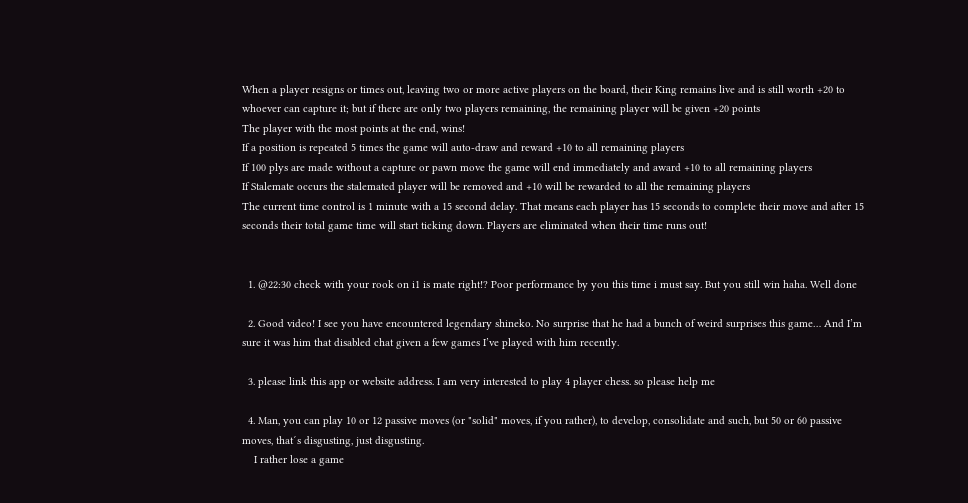When a player resigns or times out, leaving two or more active players on the board, their King remains live and is still worth +20 to whoever can capture it; but if there are only two players remaining, the remaining player will be given +20 points
The player with the most points at the end, wins!
If a position is repeated 5 times the game will auto-draw and reward +10 to all remaining players
If 100 plys are made without a capture or pawn move the game will end immediately and award +10 to all remaining players
If Stalemate occurs the stalemated player will be removed and +10 will be rewarded to all the remaining players
The current time control is 1 minute with a 15 second delay. That means each player has 15 seconds to complete their move and after 15 seconds their total game time will start ticking down. Players are eliminated when their time runs out!


  1. @22:30 check with your rook on i1 is mate right!? Poor performance by you this time i must say. But you still win haha. Well done

  2. Good video! I see you have encountered legendary shineko. No surprise that he had a bunch of weird surprises this game… And I’m sure it was him that disabled chat given a few games I’ve played with him recently.

  3. please link this app or website address. I am very interested to play 4 player chess. so please help me

  4. Man, you can play 10 or 12 passive moves (or "solid" moves, if you rather), to develop, consolidate and such, but 50 or 60 passive moves, that´s disgusting, just disgusting.
    I rather lose a game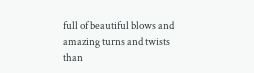full of beautiful blows and amazing turns and twists than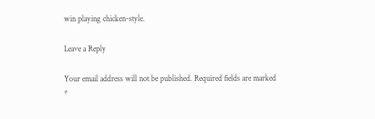win playing chicken-style.

Leave a Reply

Your email address will not be published. Required fields are marked *